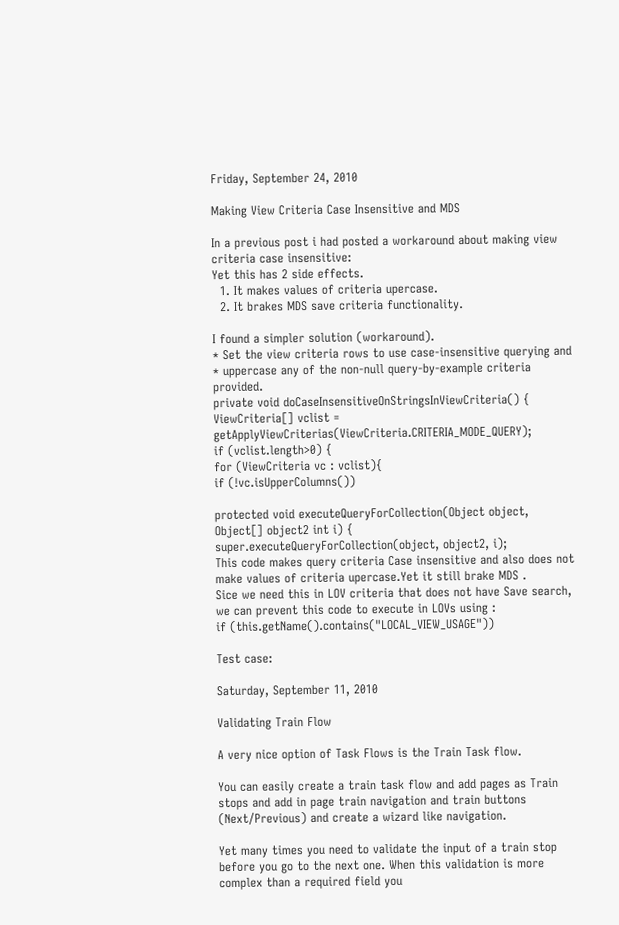Friday, September 24, 2010

Making View Criteria Case Insensitive and MDS

In a previous post i had posted a workaround about making view criteria case insensitive:
Yet this has 2 side effects.
  1. It makes values of criteria upercase.
  2. It brakes MDS save criteria functionality.

I found a simpler solution (workaround).
* Set the view criteria rows to use case-insensitive querying and
* uppercase any of the non-null query-by-example criteria provided.
private void doCaseInsensitiveOnStringsInViewCriteria() {
ViewCriteria[] vclist = getApplyViewCriterias(ViewCriteria.CRITERIA_MODE_QUERY);
if (vclist.length>0) {
for (ViewCriteria vc : vclist){
if (!vc.isUpperColumns())

protected void executeQueryForCollection(Object object, Object[] object2 int i) {
super.executeQueryForCollection(object, object2, i);
This code makes query criteria Case insensitive and also does not make values of criteria upercase.Yet it still brake MDS .
Sice we need this in LOV criteria that does not have Save search, we can prevent this code to execute in LOVs using :
if (this.getName().contains("LOCAL_VIEW_USAGE"))

Test case:

Saturday, September 11, 2010

Validating Train Flow

A very nice option of Task Flows is the Train Task flow.

You can easily create a train task flow and add pages as Train stops and add in page train navigation and train buttons (Next/Previous) and create a wizard like navigation.

Yet many times you need to validate the input of a train stop before you go to the next one. When this validation is more complex than a required field you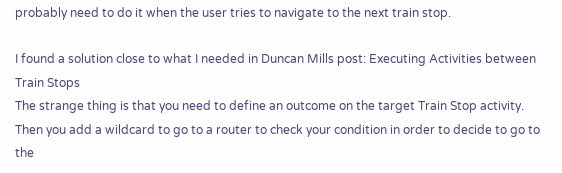probably need to do it when the user tries to navigate to the next train stop.

I found a solution close to what I needed in Duncan Mills post: Executing Activities between Train Stops
The strange thing is that you need to define an outcome on the target Train Stop activity.
Then you add a wildcard to go to a router to check your condition in order to decide to go to the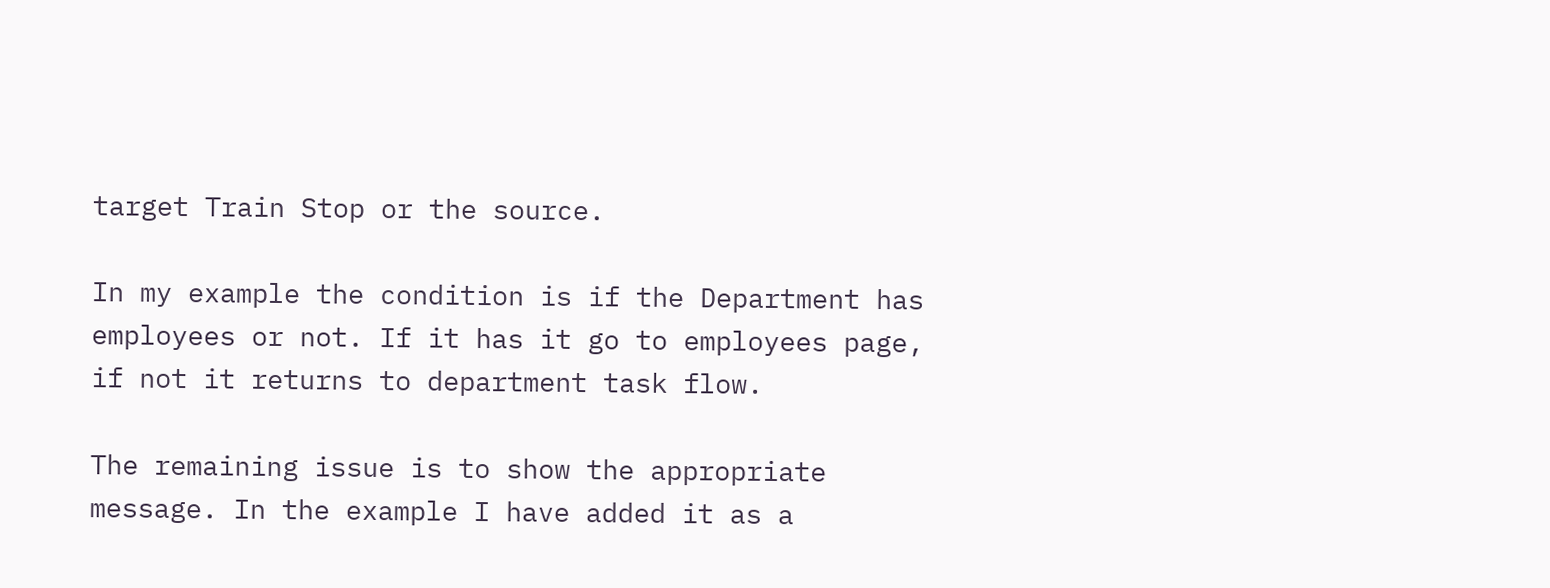target Train Stop or the source.

In my example the condition is if the Department has employees or not. If it has it go to employees page, if not it returns to department task flow.

The remaining issue is to show the appropriate message. In the example I have added it as a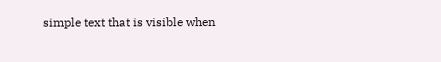simple text that is visible when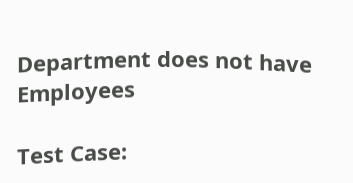Department does not have Employees

Test Case: